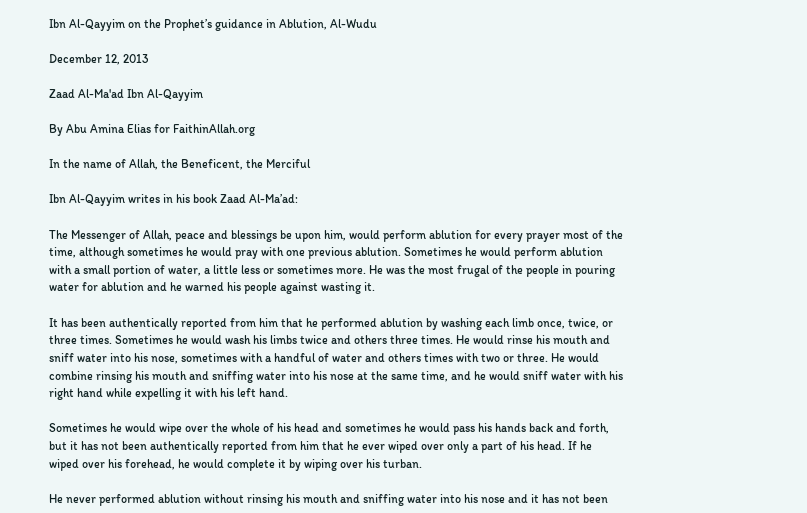Ibn Al-Qayyim on the Prophet’s guidance in Ablution, Al-Wudu

December 12, 2013

Zaad Al-Ma'ad Ibn Al-Qayyim

By Abu Amina Elias for FaithinAllah.org

In the name of Allah, the Beneficent, the Merciful

Ibn Al-Qayyim writes in his book Zaad Al-Ma’ad:

The Messenger of Allah, peace and blessings be upon him, would perform ablution for every prayer most of the time, although sometimes he would pray with one previous ablution. Sometimes he would perform ablution with a small portion of water, a little less or sometimes more. He was the most frugal of the people in pouring water for ablution and he warned his people against wasting it.

It has been authentically reported from him that he performed ablution by washing each limb once, twice, or three times. Sometimes he would wash his limbs twice and others three times. He would rinse his mouth and sniff water into his nose, sometimes with a handful of water and others times with two or three. He would combine rinsing his mouth and sniffing water into his nose at the same time, and he would sniff water with his right hand while expelling it with his left hand.

Sometimes he would wipe over the whole of his head and sometimes he would pass his hands back and forth, but it has not been authentically reported from him that he ever wiped over only a part of his head. If he wiped over his forehead, he would complete it by wiping over his turban.

He never performed ablution without rinsing his mouth and sniffing water into his nose and it has not been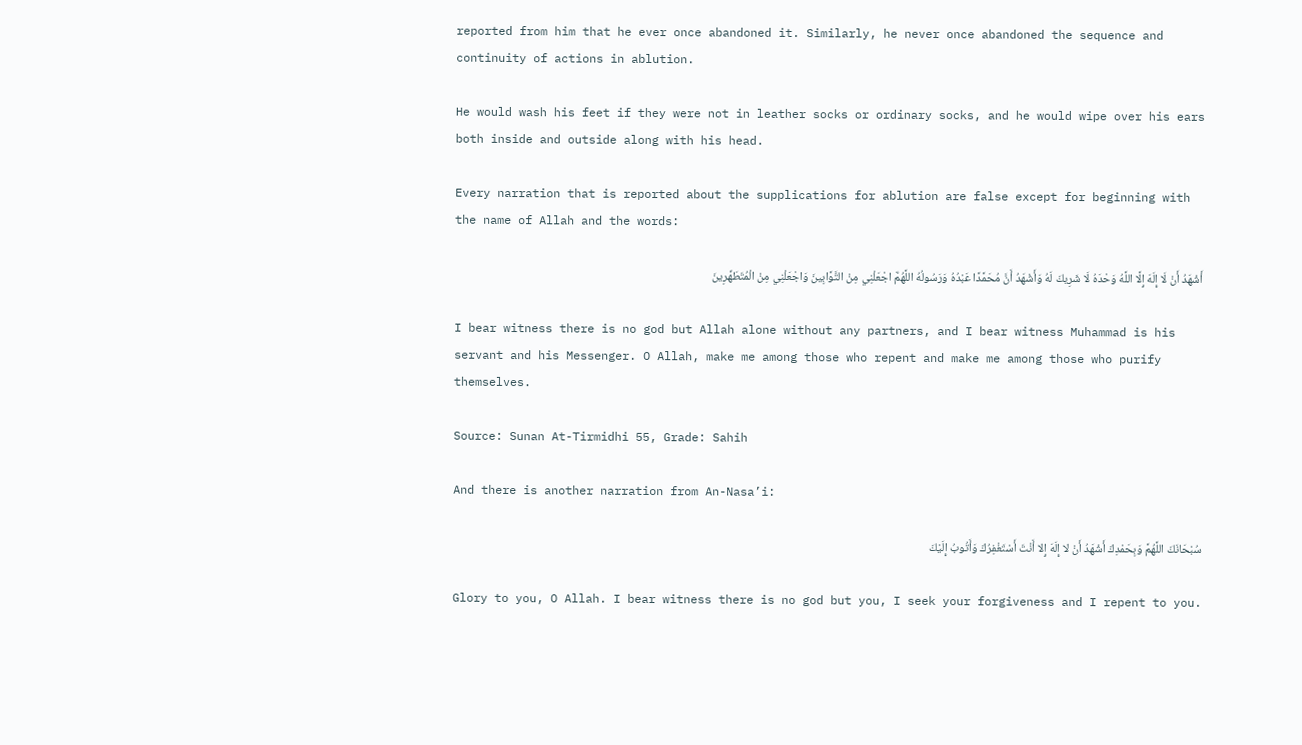reported from him that he ever once abandoned it. Similarly, he never once abandoned the sequence and continuity of actions in ablution.

He would wash his feet if they were not in leather socks or ordinary socks, and he would wipe over his ears both inside and outside along with his head.

Every narration that is reported about the supplications for ablution are false except for beginning with the name of Allah and the words:

أَشْهَدُ أَنْ لَا إِلَهَ إِلَّا اللَّهُ وَحْدَهُ لَا شَرِيكَ لَهُ وَأَشْهَدُ أَنَّ مُحَمَّدًا عَبْدُهُ وَرَسُولُهُ اللَّهُمَّ اجْعَلْنِي مِنْ التَّوَّابِينَ وَاجْعَلْنِي مِنْ الْمُتَطَهِّرِينَ

I bear witness there is no god but Allah alone without any partners, and I bear witness Muhammad is his servant and his Messenger. O Allah, make me among those who repent and make me among those who purify themselves.

Source: Sunan At-Tirmidhi 55, Grade: Sahih

And there is another narration from An-Nasa’i:

سُبْحَانَكَ اللَّهُمَّ وَبِحَمْدِكَ أَشْهَدُ أَنْ لا إِلَهَ إِلا أَنْتَ أَسْتَغْفِرُكَ وَأَتُوبُ إِلَيْكَ

Glory to you, O Allah. I bear witness there is no god but you, I seek your forgiveness and I repent to you.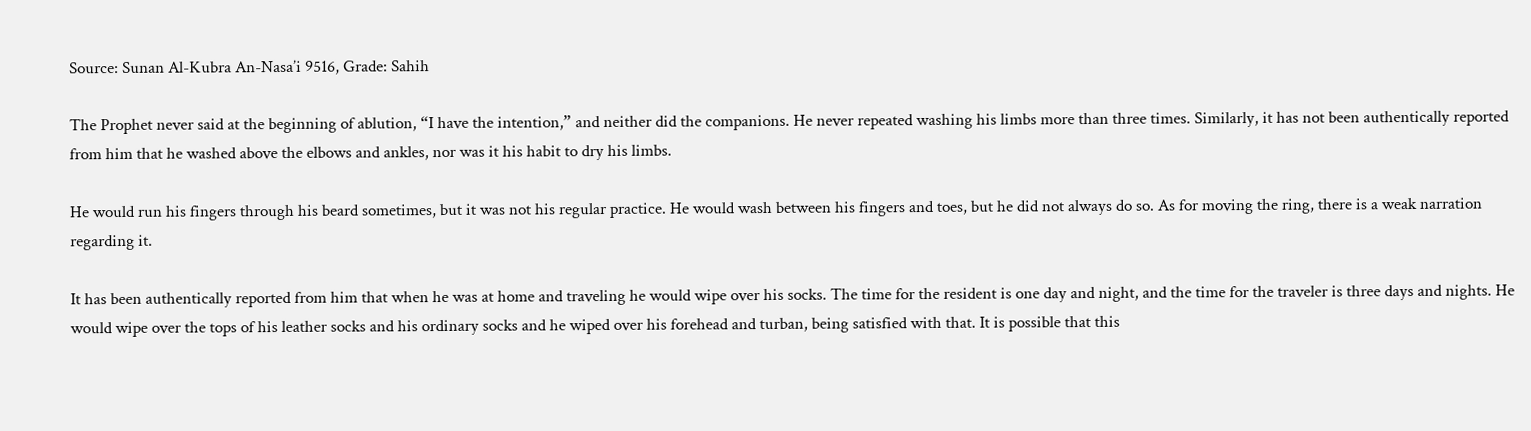Source: Sunan Al-Kubra An-Nasa’i 9516, Grade: Sahih

The Prophet never said at the beginning of ablution, “I have the intention,” and neither did the companions. He never repeated washing his limbs more than three times. Similarly, it has not been authentically reported from him that he washed above the elbows and ankles, nor was it his habit to dry his limbs.

He would run his fingers through his beard sometimes, but it was not his regular practice. He would wash between his fingers and toes, but he did not always do so. As for moving the ring, there is a weak narration regarding it.

It has been authentically reported from him that when he was at home and traveling he would wipe over his socks. The time for the resident is one day and night, and the time for the traveler is three days and nights. He would wipe over the tops of his leather socks and his ordinary socks and he wiped over his forehead and turban, being satisfied with that. It is possible that this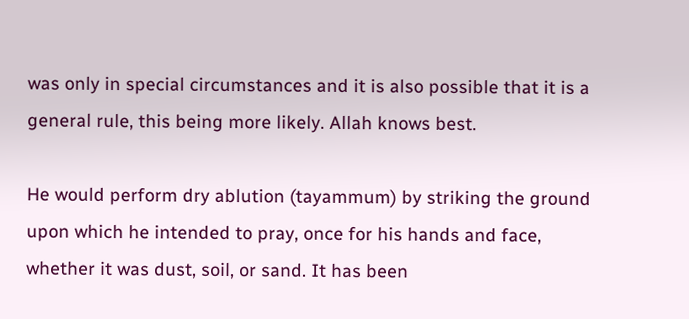was only in special circumstances and it is also possible that it is a general rule, this being more likely. Allah knows best.

He would perform dry ablution (tayammum) by striking the ground upon which he intended to pray, once for his hands and face, whether it was dust, soil, or sand. It has been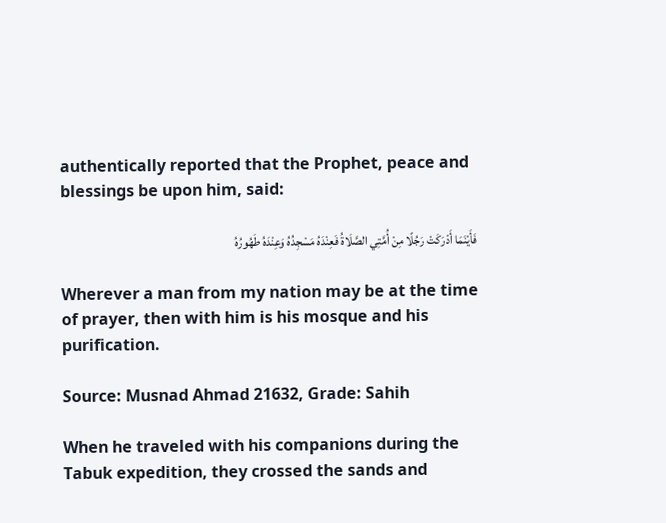authentically reported that the Prophet, peace and blessings be upon him, said:

فَأَيْنَمَا أَدْرَكَتْ رَجُلًا مِنْ أُمَّتِي الصَّلَاةُ فَعِنْدَهُ مَسْجِدُهُ وَعِنْدَهُ طَهُورُهُ

Wherever a man from my nation may be at the time of prayer, then with him is his mosque and his purification.

Source: Musnad Ahmad 21632, Grade: Sahih

When he traveled with his companions during the Tabuk expedition, they crossed the sands and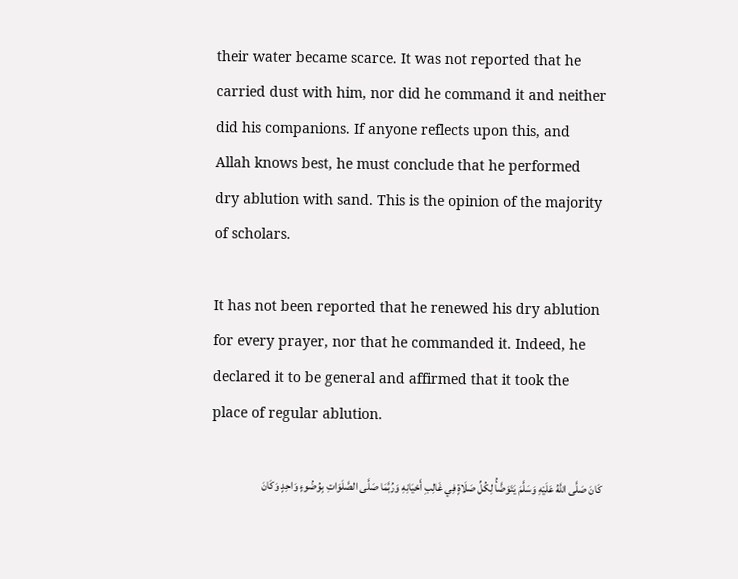their water became scarce. It was not reported that he carried dust with him, nor did he command it and neither did his companions. If anyone reflects upon this, and Allah knows best, he must conclude that he performed dry ablution with sand. This is the opinion of the majority of scholars.

It has not been reported that he renewed his dry ablution for every prayer, nor that he commanded it. Indeed, he declared it to be general and affirmed that it took the place of regular ablution.

كَانَ صَلَّى اللَّهُ عَلَيْهِ وَسَلَّمَ يَتَوَضَّأُ لِكُلِّ صَلَاةٍ فِي غَالِبِ أَحْيَانِهِ وَرُبَّمَا صَلَّى الصَّلَوَاتِ بِوُضُوءٍ وَاحِدٍ وَكَانَ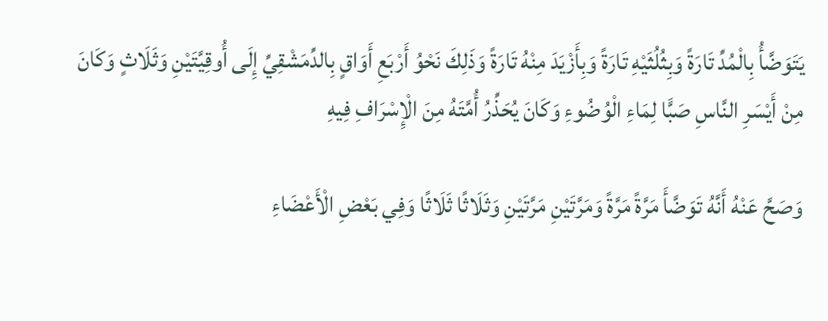يَتَوَضَّأُ بِالْمُدِّ تَارَةً وَبِثُلُثَيْهِ تَارَةً وَبِأَزْيَدَ مِنْهُ تَارَةً وَذَلِكَ نَحْوُ أَرْبَعِ أَوَاقٍ بِالدِّمَشْقِيِّ إِلَى أُوقِيَّتَيْنِ وَثَلَاثٍ وَكَانَ مِنْ أَيْسَرِ النَّاسِ صَبًّا لِمَاءِ الْوُضُوءِ وَكَانَ يُحَذِّرُ أُمَّتَهُ مِنَ الْإِسْرَافِ فِيهِ

وَصَحَّ عَنْهُ أَنَّهُ تَوَضَّأَ مَرَّةً مَرَّةً وَمَرَّتَيْنِ مَرَّتَيْنِ وَثَلَاثًا ثَلَاثًا وَفِي بَعْضِ الْأَعْضَاءِ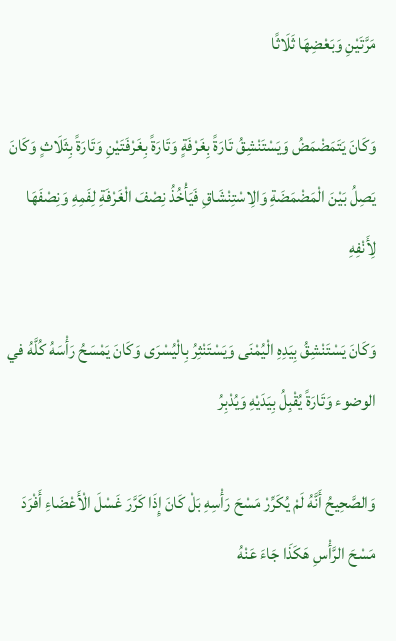مَرَّتَيْنِ وَبَعْضِهَا ثَلَاثًا

وَكَانَ يَتَمَضْمَضُ وَيَسْتَنْشِقُ تَارَةً بِغَرْفَةٍ وَتَارَةً بِغَرْفَتَيْنِ وَتَارَةً بِثَلَاثٍ وَكَانَ يَصِلُ بَيْنَ الْمَضْمَضَةِ وَالِاسْتِنْشَاقِ فَيَأْخُذُ نِصْفَ الْغَرْفَةِ لِفَمِهِ وَنِصْفَهَا لِأَنْفِهِ

وَكَانَ يَسْتَنْشِقُ بِيَدِهِ الْيُمْنَى وَيَسْتَنْثِرُ بِالْيُسْرَى وَكَانَ يَمْسَحُ رَأْسَهُ كُلَّهُ في الوضوء وَتَارَةً يُقْبِلُ بِيَدَيْهِ وَيُدْبِرُ

وَالصَّحِيحُ أَنَّهُ لَمْ يُكَرِّرْ مَسْحَ رَأْسِهِ بَلْ كَانَ إِذَا كَرَّرَ غَسْلَ الْأَعْضَاءِ أَفْرَدَ مَسْحَ الرَّأْسِ هَكَذَا جَاءَ عَنْهُ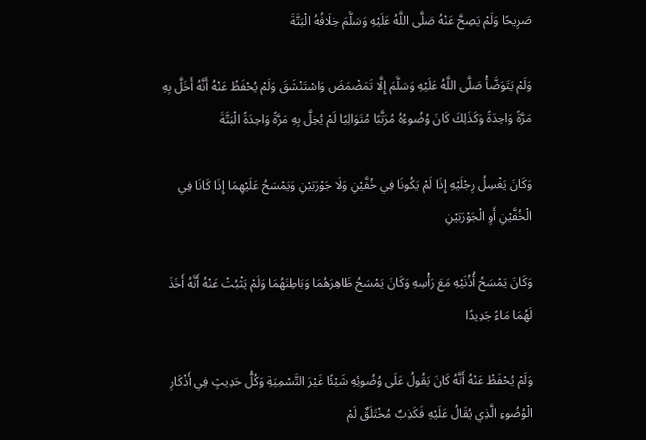صَرِيحًا وَلَمْ يَصِحَّ عَنْهُ صَلَّى اللَّهُ عَلَيْهِ وَسَلَّمَ خِلَافُهُ الْبَتَّةَ

وَلَمْ يَتَوَضَّأْ صَلَّى اللَّهُ عَلَيْهِ وَسَلَّمَ إِلَّا تَمَضْمَضَ وَاسْتَنْشَقَ وَلَمْ يُحْفَظْ عَنْهُ أَنَّهُ أَخَلَّ بِهِ مَرَّةً وَاحِدَةً وَكَذَلِكَ كَانَ وُضُوءُهُ مُرَتَّبًا مُتَوَالِيًا لَمْ يُخِلَّ بِهِ مَرَّةً وَاحِدَةً الْبَتَّةَ

وَكَانَ يَغْسِلُ رِجْلَيْهِ إِذَا لَمْ يَكُونَا فِي خُفَّيْنِ وَلَا جَوْرَبَيْنِ وَيَمْسَحُ عَلَيْهِمَا إِذَا كَانَا فِي الْخُفَّيْنِ أَوِ الْجَوْرَبَيْنِ

وَكَانَ يَمْسَحُ أُذُنَيْهِ مَعَ رَأْسِهِ وَكَانَ يَمْسَحُ ظَاهِرَهُمَا وَبَاطِنَهُمَا وَلَمْ يَثْبُتْ عَنْهُ أَنَّهُ أَخَذَ لَهُمَا مَاءً جَدِيدًا

وَلَمْ يُحْفَظْ عَنْهُ أَنَّهُ كَانَ يَقُولُ عَلَى وُضُوئِهِ شَيْئًا غَيْرَ التَّسْمِيَةِ وَكُلُّ حَدِيثٍ فِي أَذْكَارِ الْوُضُوءِ الَّذِي يُقَالُ عَلَيْهِ فَكَذِبٌ مُخْتَلَقٌ لَمْ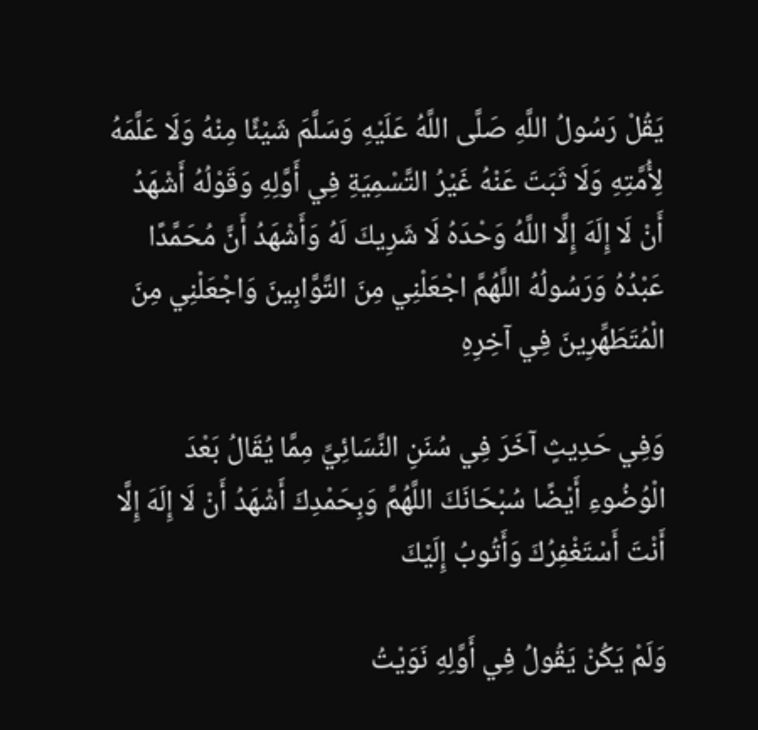يَقُلْ رَسُولُ اللَّهِ صَلَّى اللَّهُ عَلَيْهِ وَسَلَّمَ شَيْئًا مِنْهُ وَلَا عَلَّمَهُ لِأُمَّتِهِ وَلَا ثَبَتَ عَنْهُ غَيْرُ التَّسْمِيَةِ فِي أَوَّلِهِ وَقَوْلُهُ أَشْهَدُ أَنْ لَا إِلَهَ إِلَّا اللَّهُ وَحْدَهُ لَا شَرِيكَ لَهُ وَأَشْهَدُ أَنَّ مُحَمَّدًا عَبْدُهُ وَرَسُولُهُ اللَّهُمَّ اجْعَلْنِي مِنَ التَّوَّابِينَ وَاجْعَلْنِي مِنَ الْمُتَطَهِّرِينَ فِي آخِرِهِ

وَفِي حَدِيثٍ آخَرَ فِي سُنَنِ النَّسَائِيِّ مِمَّا يُقَالُ بَعْدَ الْوُضُوءِ أَيْضًا سُبْحَانَكَ اللَّهُمَّ وَبِحَمْدِكَ أَشْهَدُ أَنْ لَا إِلَهَ إِلَّا أَنْتَ أَسْتَغْفِرُكَ وَأَتُوبُ إِلَيْكَ

وَلَمْ يَكُنْ يَقُولُ فِي أَوَّلِهِ نَوَيْتُ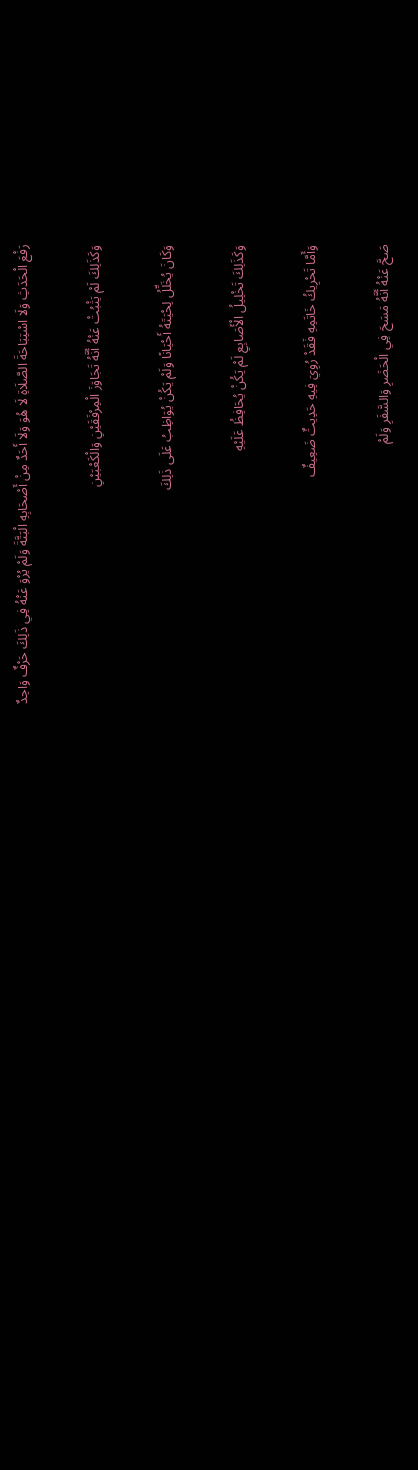رَفْعَ الْحَدَثِ وَلَا اسْتِبَاحَةَ الصَّلَاةِ لَا هُوَ وَلَا أَحَدٌ مِنْ أَصْحَابِهِ الْبَتَّةَ وَلَمْ يُرْوَ عَنْهُ فِي ذَلِكَ حَرْفٌ وَاحِدٌ

وَكَذَلِكَ لَمْ يَثْبُتْ عَنْهُ أَنَّهُ تَجَاوَزَ الْمِرْفَقَيْنِ وَالْكَعْبَيْنِ

وَكَانَ يُخَلِّلُ لِحْيَتَهُ أَحْيَانًا وَلَمْ يَكُنْ يُوَاظِبُ عَلَى ذَلِكَ

وَكَذَلِكَ تَخْلِيلُ الْأَصَابِعِ لَمْ يَكُنْ يُحَافِظُ عَلَيْهِ

وَأَمَّا تَحْرِيكُ خَاتَمِهِ فَقَدْ رُوِيَ فِيهِ حَدِيثٌ ضَعِيفٌ

صَحَّ عَنْهُ أَنَّهُ مَسَحَ فِي الْحَضَرِ وَالسَّفَرِ وَلَمْ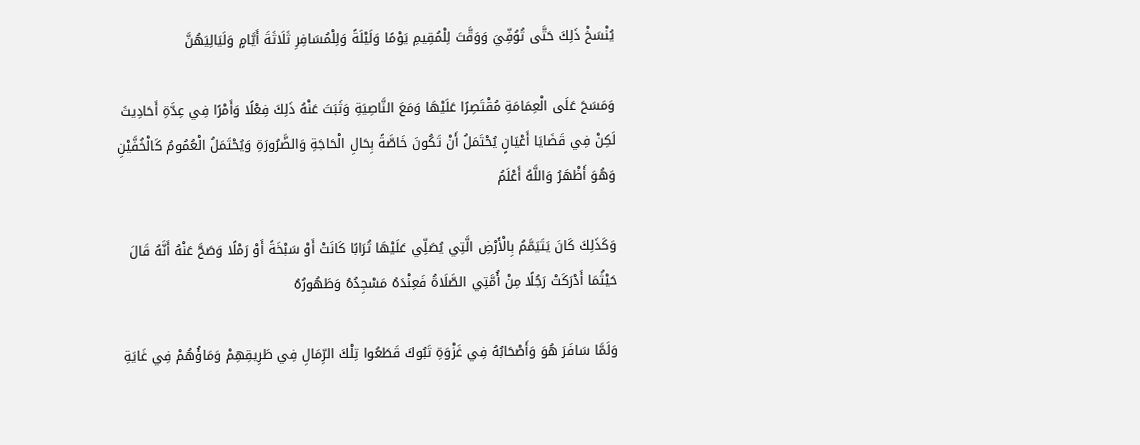يُنْسَخْ ذَلِكَ حَتَّى تُوُفِّيَ وَوَقَّتَ لِلْمُقِيمِ يَوْمًا وَلَيْلَةً وَلِلْمُسَافِرِ ثَلَاثَةَ أَيَّامٍ وَلَيَالِيَهُنَّ

وَمَسَحَ عَلَى الْعِمَامَةِ مُقْتَصِرًا عَلَيْهَا وَمَعَ النَّاصِيَةِ وَثَبَتَ عَنْهُ ذَلِكَ فِعْلًا وَأَمْرًا فِي عِدَّةِ أَحَادِيثَ لَكِنْ فِي قَضَايَا أَعْيَانٍ يُحْتَمَلُ أَنْ تَكُونَ خَاصَّةً بِحَالِ الْحَاجَةِ وَالضَّرُورَةِ وَيُحْتَمَلُ الْعُمُومُ كَالْخُفَّيْنِ وَهُوَ أَظْهَرُ وَاللَّهُ أَعْلَمُ

وَكَذَلِكَ كَانَ يَتَيَمَّمُ بِالْأَرْضِ الَّتِي يُصَلِّي عَلَيْهَا تُرَابًا كَانَتْ أَوْ سَبْخَةً أَوْ رَمْلًا وَصَحَّ عَنْهُ أَنَّهُ قَالَ حَيْثُمَا أَدْرَكَتْ رَجُلًا مِنْ أُمَّتِي الصَّلَاةُ فَعِنْدَهُ مَسْجِدُهُ وَطَهُورُهُ

وَلَمَّا سَافَرَ هُوَ وَأَصْحَابُهُ فِي غَزْوَةِ تَبُوكَ قَطَعُوا تِلْكَ الرِّمَالِ فِي طَرِيقِهِمْ وَمَاؤُهُمْ فِي غَايَةِ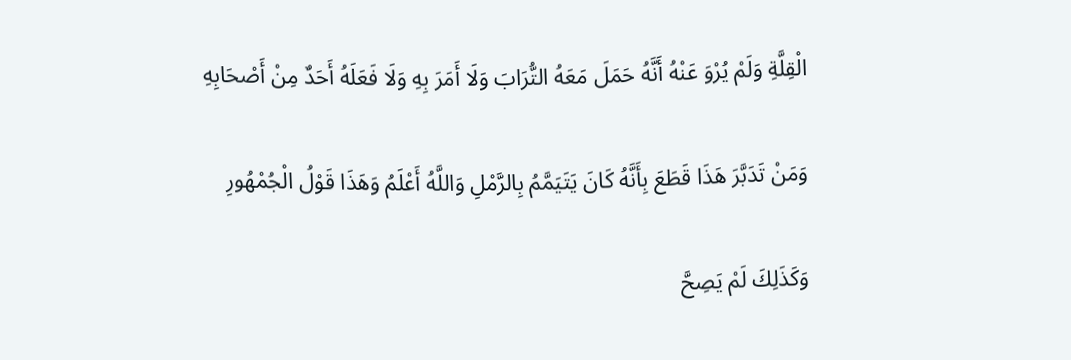الْقِلَّةِ وَلَمْ يُرْوَ عَنْهُ أَنَّهُ حَمَلَ مَعَهُ التُّرَابَ وَلَا أَمَرَ بِهِ وَلَا فَعَلَهُ أَحَدٌ مِنْ أَصْحَابِهِ

وَمَنْ تَدَبَّرَ هَذَا قَطَعَ بِأَنَّهُ كَانَ يَتَيَمَّمُ بِالرَّمْلِ وَاللَّهُ أَعْلَمُ وَهَذَا قَوْلُ الْجُمْهُورِ

وَكَذَلِكَ لَمْ يَصِحَّ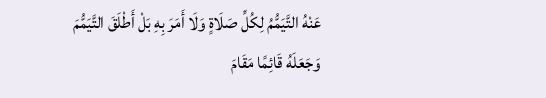عَنْهُ التَّيَمُّمُ لِكُلِّ صَلَاةٍ وَلَا أَمَرَ بِهِ بَلْ أَطْلَقَ التَّيَمُّمَ وَجَعَلَهُ قَائِمًا مَقَامَ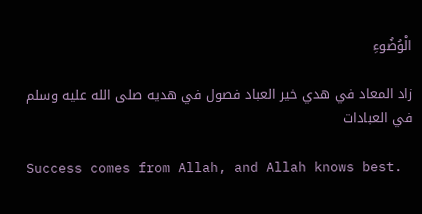الْوُضُوءِ

زاد المعاد في هدي خير العباد فصول في هديه صلى الله عليه وسلم في العبادات

Success comes from Allah, and Allah knows best.